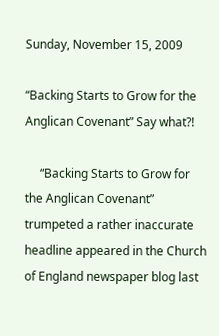Sunday, November 15, 2009

“Backing Starts to Grow for the Anglican Covenant” Say what?!

     “Backing Starts to Grow for the Anglican Covenant” trumpeted a rather inaccurate headline appeared in the Church of England newspaper blog last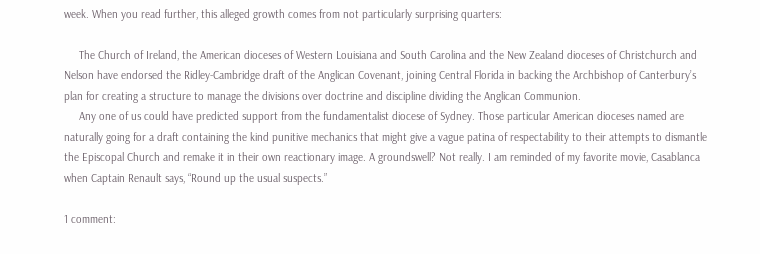week. When you read further, this alleged growth comes from not particularly surprising quarters:

     The Church of Ireland, the American dioceses of Western Louisiana and South Carolina and the New Zealand dioceses of Christchurch and Nelson have endorsed the Ridley-Cambridge draft of the Anglican Covenant, joining Central Florida in backing the Archbishop of Canterbury’s plan for creating a structure to manage the divisions over doctrine and discipline dividing the Anglican Communion.
     Any one of us could have predicted support from the fundamentalist diocese of Sydney. Those particular American dioceses named are naturally going for a draft containing the kind punitive mechanics that might give a vague patina of respectability to their attempts to dismantle the Episcopal Church and remake it in their own reactionary image. A groundswell? Not really. I am reminded of my favorite movie, Casablanca when Captain Renault says, “Round up the usual suspects.”

1 comment: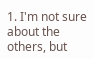1. I'm not sure about the others, but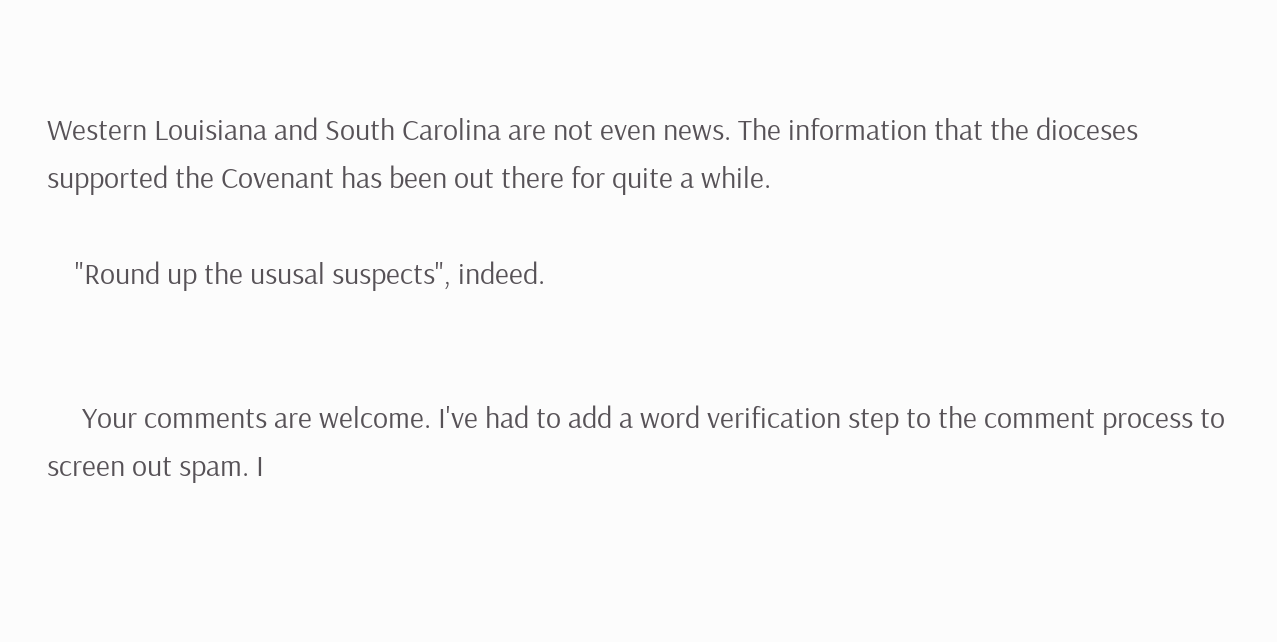Western Louisiana and South Carolina are not even news. The information that the dioceses supported the Covenant has been out there for quite a while.

    "Round up the ususal suspects", indeed.


     Your comments are welcome. I've had to add a word verification step to the comment process to screen out spam. I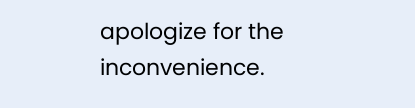apologize for the inconvenience.